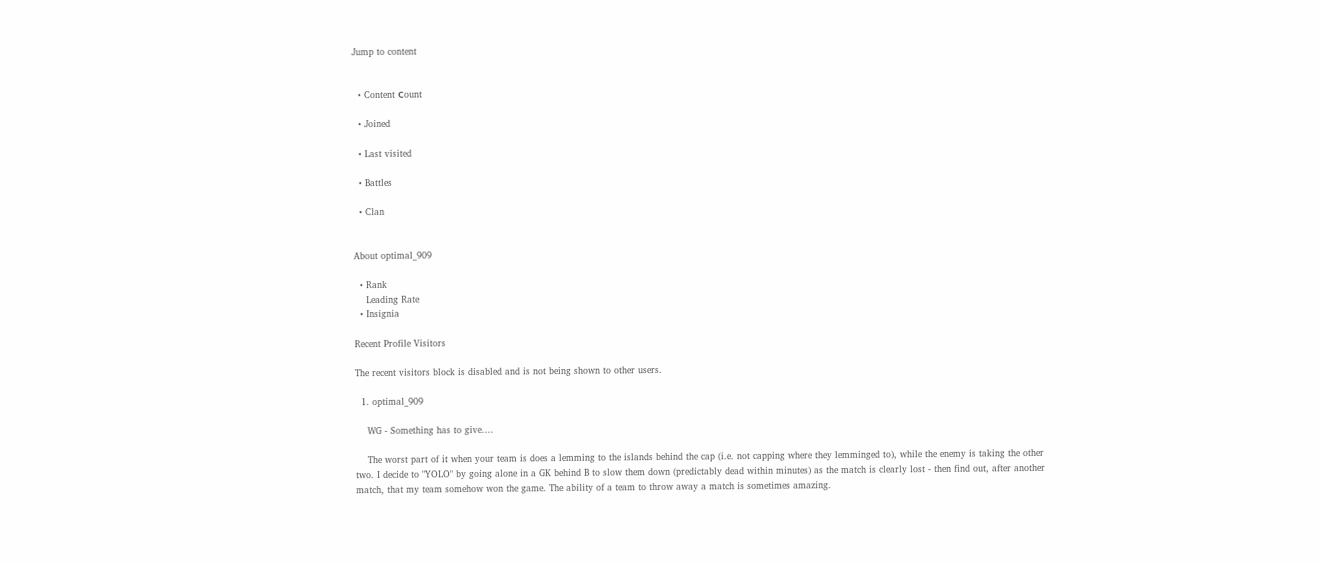Jump to content


  • Content Сount

  • Joined

  • Last visited

  • Battles

  • Clan


About optimal_909

  • Rank
    Leading Rate
  • Insignia

Recent Profile Visitors

The recent visitors block is disabled and is not being shown to other users.

  1. optimal_909

    WG - Something has to give....

    The worst part of it when your team is does a lemming to the islands behind the cap (i.e. not capping where they lemminged to), while the enemy is taking the other two. I decide to "YOLO" by going alone in a GK behind B to slow them down (predictably dead within minutes) as the match is clearly lost - then find out, after another match, that my team somehow won the game. The ability of a team to throw away a match is sometimes amazing.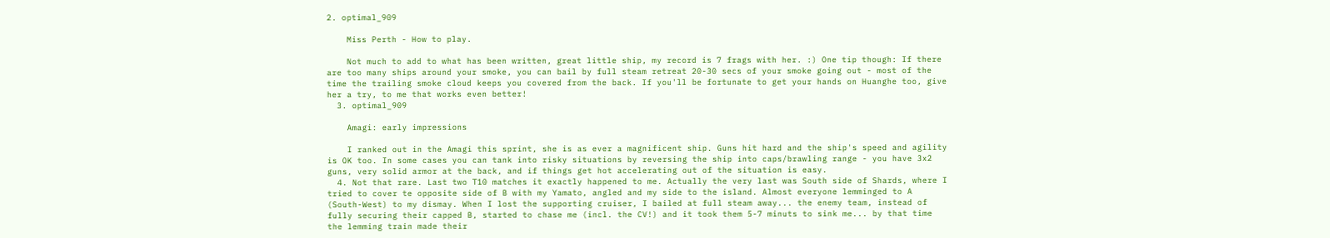2. optimal_909

    Miss Perth - How to play.

    Not much to add to what has been written, great little ship, my record is 7 frags with her. :) One tip though: If there are too many ships around your smoke, you can bail by full steam retreat 20-30 secs of your smoke going out - most of the time the trailing smoke cloud keeps you covered from the back. If you'll be fortunate to get your hands on Huanghe too, give her a try, to me that works even better!
  3. optimal_909

    Amagi: early impressions

    I ranked out in the Amagi this sprint, she is as ever a magnificent ship. Guns hit hard and the ship's speed and agility is OK too. In some cases you can tank into risky situations by reversing the ship into caps/brawling range - you have 3x2 guns, very solid armor at the back, and if things get hot accelerating out of the situation is easy.
  4. Not that rare. Last two T10 matches it exactly happened to me. Actually the very last was South side of Shards, where I tried to cover te opposite side of B with my Yamato, angled and my side to the island. Almost everyone lemminged to A (South-West) to my dismay. When I lost the supporting cruiser, I bailed at full steam away... the enemy team, instead of fully securing their capped B, started to chase me (incl. the CV!) and it took them 5-7 minuts to sink me... by that time the lemming train made their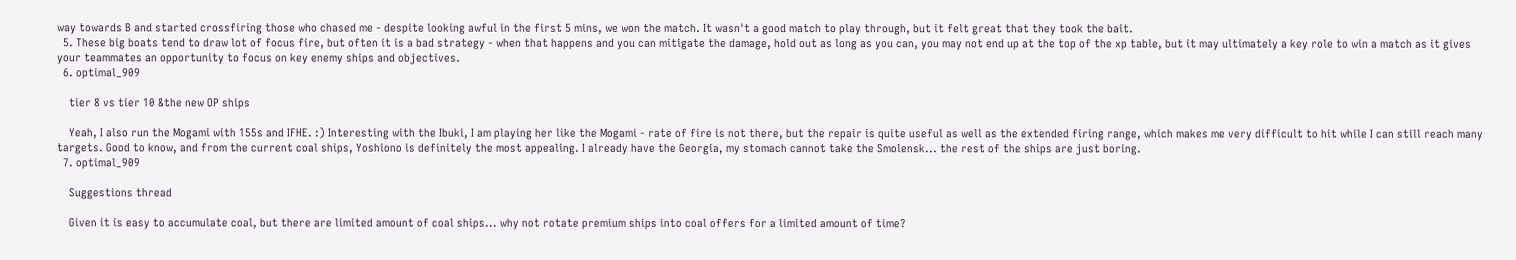way towards B and started crossfiring those who chased me - despite looking awful in the first 5 mins, we won the match. It wasn't a good match to play through, but it felt great that they took the bait.
  5. These big boats tend to draw lot of focus fire, but often it is a bad strategy - when that happens and you can mitigate the damage, hold out as long as you can, you may not end up at the top of the xp table, but it may ultimately a key role to win a match as it gives your teammates an opportunity to focus on key enemy ships and objectives.
  6. optimal_909

    tier 8 vs tier 10 &the new OP ships

    Yeah, I also run the Mogami with 155s and IFHE. :) Interesting with the Ibuki, I am playing her like the Mogami - rate of fire is not there, but the repair is quite useful as well as the extended firing range, which makes me very difficult to hit while I can still reach many targets. Good to know, and from the current coal ships, Yoshiono is definitely the most appealing. I already have the Georgia, my stomach cannot take the Smolensk... the rest of the ships are just boring.
  7. optimal_909

    Suggestions thread

    Given it is easy to accumulate coal, but there are limited amount of coal ships... why not rotate premium ships into coal offers for a limited amount of time?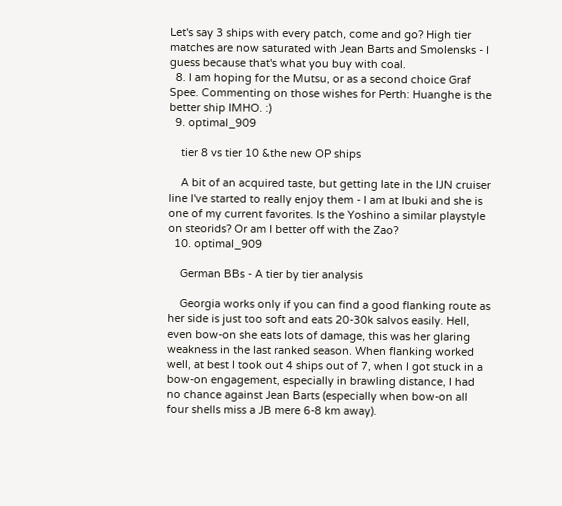Let's say 3 ships with every patch, come and go? High tier matches are now saturated with Jean Barts and Smolensks - I guess because that's what you buy with coal.
  8. I am hoping for the Mutsu, or as a second choice Graf Spee. Commenting on those wishes for Perth: Huanghe is the better ship IMHO. :)
  9. optimal_909

    tier 8 vs tier 10 &the new OP ships

    A bit of an acquired taste, but getting late in the IJN cruiser line I've started to really enjoy them - I am at Ibuki and she is one of my current favorites. Is the Yoshino a similar playstyle on steorids? Or am I better off with the Zao?
  10. optimal_909

    German BBs - A tier by tier analysis

    Georgia works only if you can find a good flanking route as her side is just too soft and eats 20-30k salvos easily. Hell, even bow-on she eats lots of damage, this was her glaring weakness in the last ranked season. When flanking worked well, at best I took out 4 ships out of 7, when I got stuck in a bow-on engagement, especially in brawling distance, I had no chance against Jean Barts (especially when bow-on all four shells miss a JB mere 6-8 km away).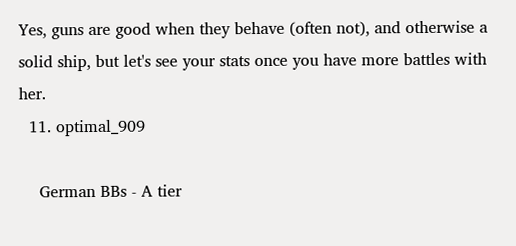Yes, guns are good when they behave (often not), and otherwise a solid ship, but let's see your stats once you have more battles with her.
  11. optimal_909

    German BBs - A tier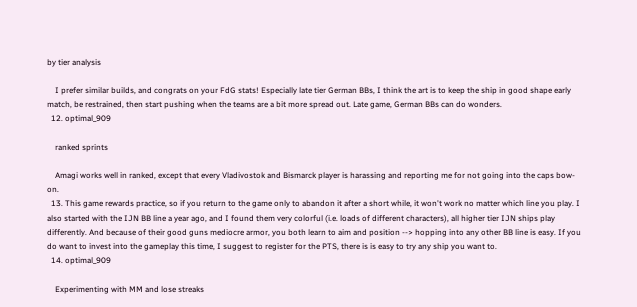by tier analysis

    I prefer similar builds, and congrats on your FdG stats! Especially late tier German BBs, I think the art is to keep the ship in good shape early match, be restrained, then start pushing when the teams are a bit more spread out. Late game, German BBs can do wonders.
  12. optimal_909

    ranked sprints

    Amagi works well in ranked, except that every Vladivostok and Bismarck player is harassing and reporting me for not going into the caps bow-on.
  13. This game rewards practice, so if you return to the game only to abandon it after a short while, it won't work no matter which line you play. I also started with the IJN BB line a year ago, and I found them very colorful (i.e. loads of different characters), all higher tier IJN ships play differently. And because of their good guns mediocre armor, you both learn to aim and position --> hopping into any other BB line is easy. If you do want to invest into the gameplay this time, I suggest to register for the PTS, there is is easy to try any ship you want to.
  14. optimal_909

    Experimenting with MM and lose streaks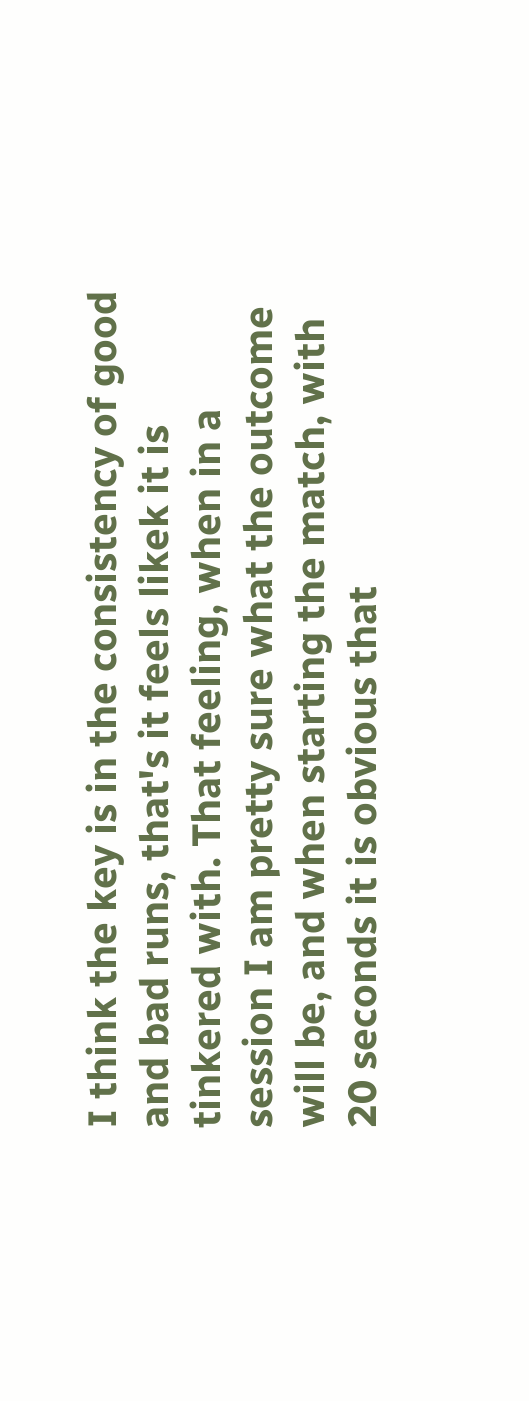I think the key is in the consistency of good and bad runs, that's it feels likek it is tinkered with. That feeling, when in a session I am pretty sure what the outcome will be, and when starting the match, with 20 seconds it is obvious that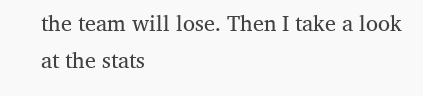the team will lose. Then I take a look at the stats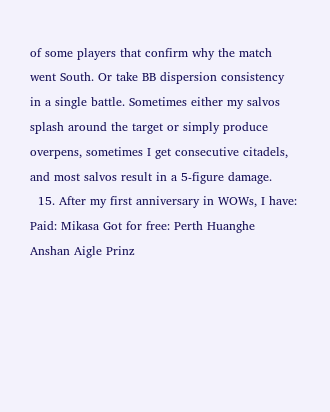of some players that confirm why the match went South. Or take BB dispersion consistency in a single battle. Sometimes either my salvos splash around the target or simply produce overpens, sometimes I get consecutive citadels, and most salvos result in a 5-figure damage.
  15. After my first anniversary in WOWs, I have: Paid: Mikasa Got for free: Perth Huanghe Anshan Aigle Prinz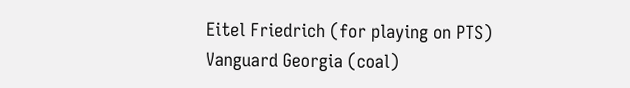Eitel Friedrich (for playing on PTS) Vanguard Georgia (coal)